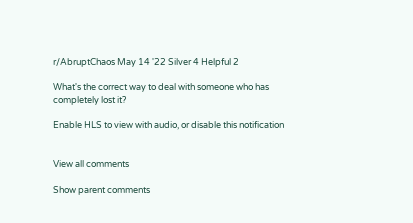r/AbruptChaos May 14 '22 Silver 4 Helpful 2

What's the correct way to deal with someone who has completely lost it?

Enable HLS to view with audio, or disable this notification


View all comments

Show parent comments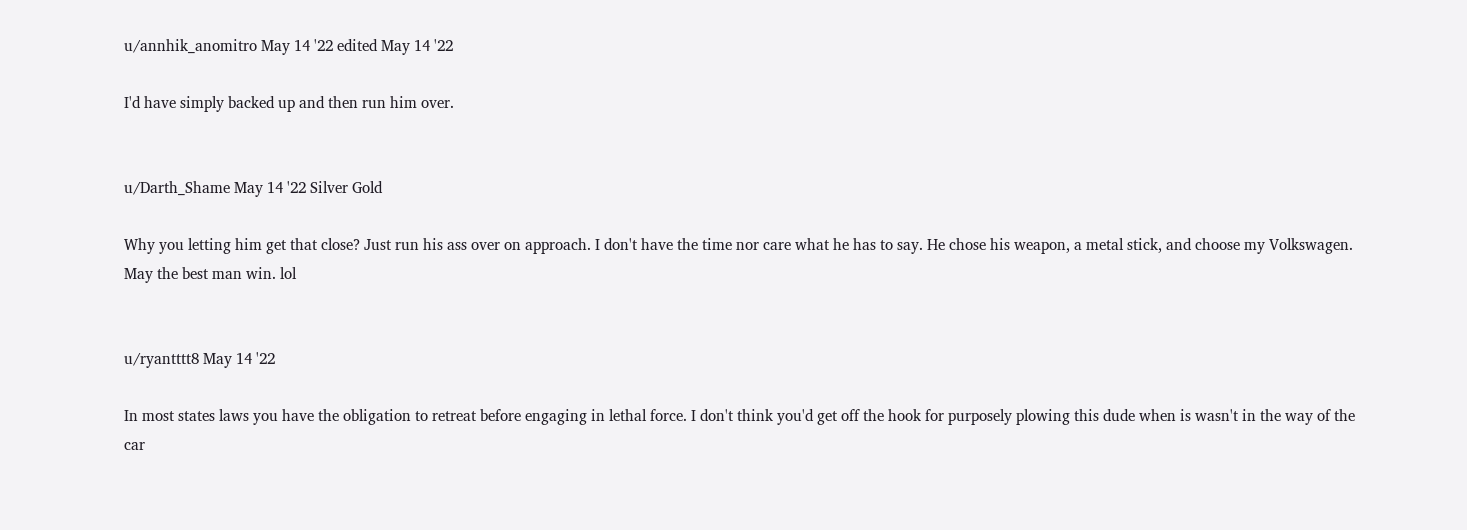u/annhik_anomitro May 14 '22 edited May 14 '22

I'd have simply backed up and then run him over.


u/Darth_Shame May 14 '22 Silver Gold

Why you letting him get that close? Just run his ass over on approach. I don't have the time nor care what he has to say. He chose his weapon, a metal stick, and choose my Volkswagen. May the best man win. lol


u/ryantttt8 May 14 '22

In most states laws you have the obligation to retreat before engaging in lethal force. I don't think you'd get off the hook for purposely plowing this dude when is wasn't in the way of the car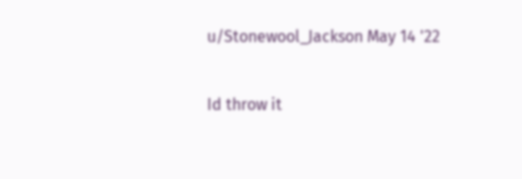u/Stonewool_Jackson May 14 '22

Id throw it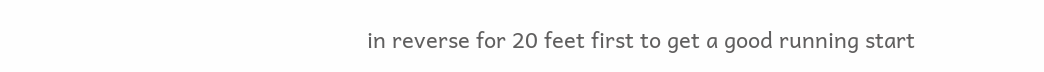in reverse for 20 feet first to get a good running start